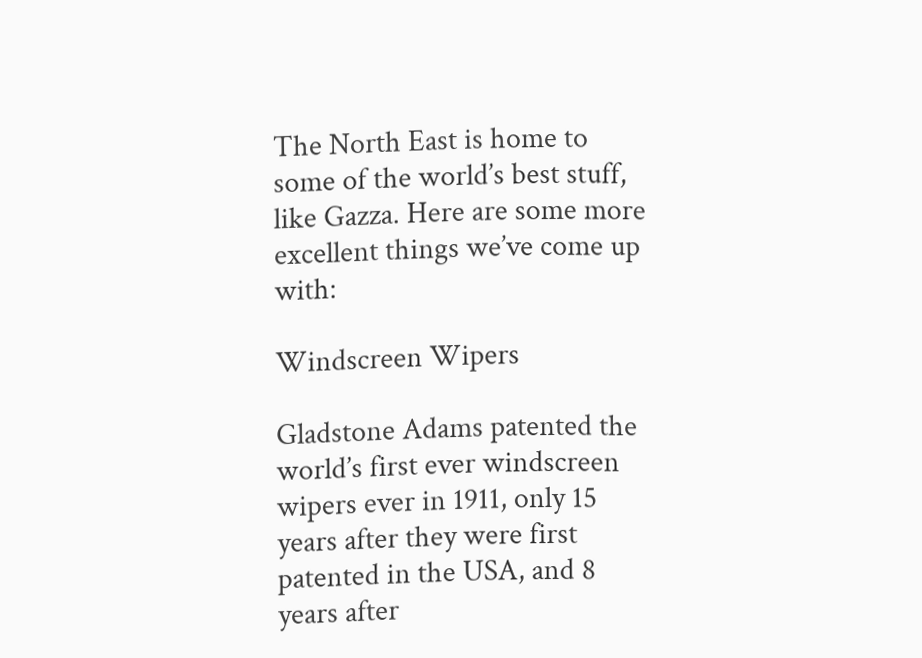The North East is home to some of the world’s best stuff, like Gazza. Here are some more excellent things we’ve come up with:

Windscreen Wipers

Gladstone Adams patented the world’s first ever windscreen wipers ever in 1911, only 15 years after they were first patented in the USA, and 8 years after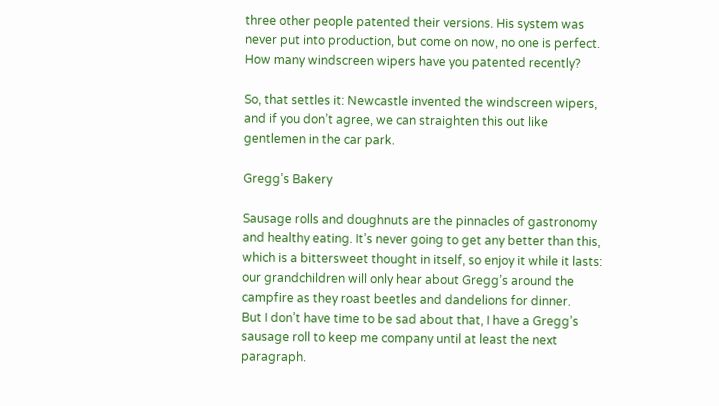three other people patented their versions. His system was never put into production, but come on now, no one is perfect. How many windscreen wipers have you patented recently?

So, that settles it: Newcastle invented the windscreen wipers, and if you don’t agree, we can straighten this out like gentlemen in the car park.

Gregg’s Bakery

Sausage rolls and doughnuts are the pinnacles of gastronomy and healthy eating. It’s never going to get any better than this, which is a bittersweet thought in itself, so enjoy it while it lasts: our grandchildren will only hear about Gregg’s around the campfire as they roast beetles and dandelions for dinner.
But I don’t have time to be sad about that, I have a Gregg’s sausage roll to keep me company until at least the next paragraph.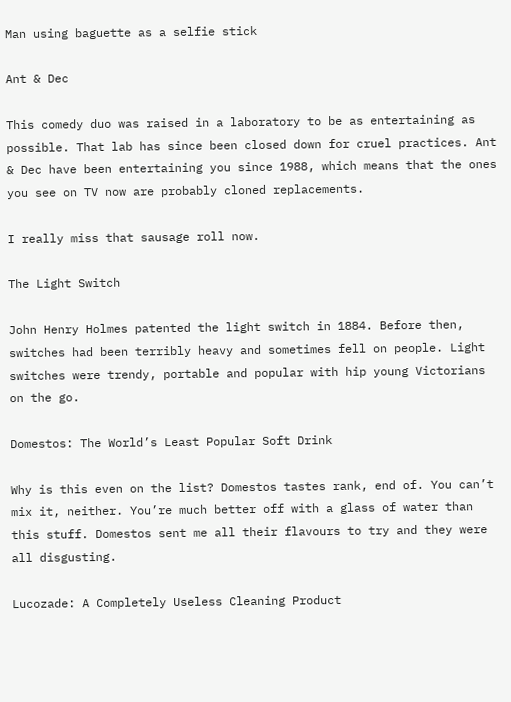Man using baguette as a selfie stick

Ant & Dec

This comedy duo was raised in a laboratory to be as entertaining as possible. That lab has since been closed down for cruel practices. Ant & Dec have been entertaining you since 1988, which means that the ones you see on TV now are probably cloned replacements.

I really miss that sausage roll now.

The Light Switch

John Henry Holmes patented the light switch in 1884. Before then, switches had been terribly heavy and sometimes fell on people. Light switches were trendy, portable and popular with hip young Victorians on the go.

Domestos: The World’s Least Popular Soft Drink

Why is this even on the list? Domestos tastes rank, end of. You can’t mix it, neither. You’re much better off with a glass of water than this stuff. Domestos sent me all their flavours to try and they were all disgusting.

Lucozade: A Completely Useless Cleaning Product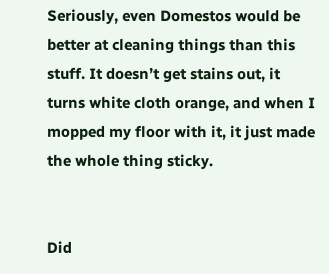Seriously, even Domestos would be better at cleaning things than this stuff. It doesn’t get stains out, it turns white cloth orange, and when I mopped my floor with it, it just made the whole thing sticky.


Did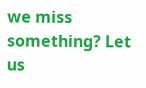we miss something? Let us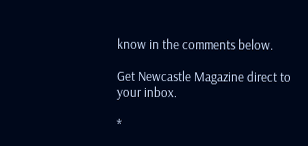know in the comments below.

Get Newcastle Magazine direct to your inbox.

*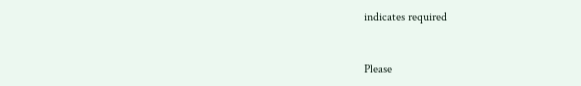indicates required


Please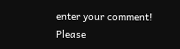enter your comment!
Please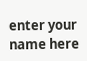enter your name here